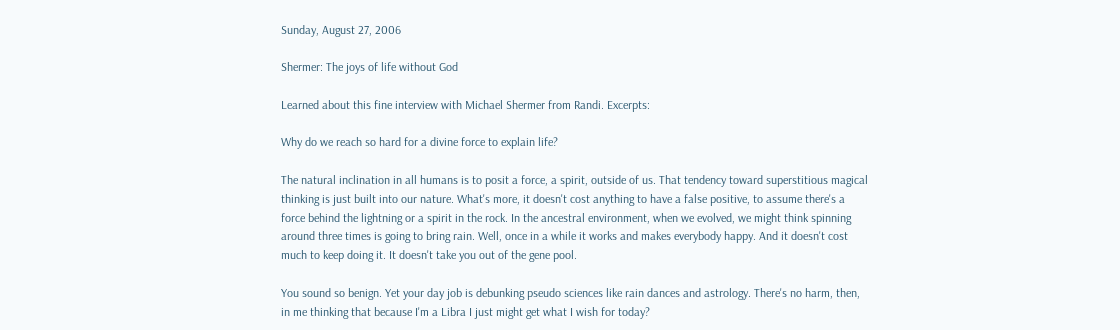Sunday, August 27, 2006

Shermer: The joys of life without God

Learned about this fine interview with Michael Shermer from Randi. Excerpts:

Why do we reach so hard for a divine force to explain life?

The natural inclination in all humans is to posit a force, a spirit, outside of us. That tendency toward superstitious magical thinking is just built into our nature. What's more, it doesn't cost anything to have a false positive, to assume there's a force behind the lightning or a spirit in the rock. In the ancestral environment, when we evolved, we might think spinning around three times is going to bring rain. Well, once in a while it works and makes everybody happy. And it doesn't cost much to keep doing it. It doesn't take you out of the gene pool.

You sound so benign. Yet your day job is debunking pseudo sciences like rain dances and astrology. There's no harm, then, in me thinking that because I'm a Libra I just might get what I wish for today?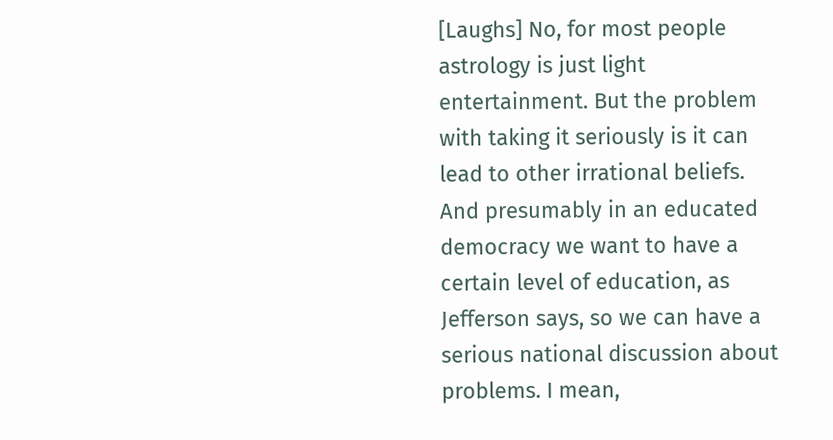[Laughs] No, for most people astrology is just light entertainment. But the problem with taking it seriously is it can lead to other irrational beliefs. And presumably in an educated democracy we want to have a certain level of education, as Jefferson says, so we can have a serious national discussion about problems. I mean,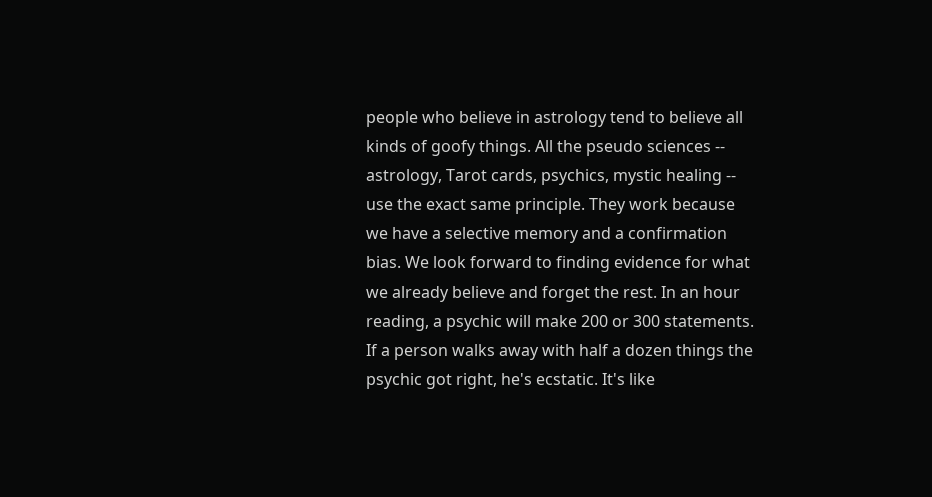people who believe in astrology tend to believe all kinds of goofy things. All the pseudo sciences -- astrology, Tarot cards, psychics, mystic healing -- use the exact same principle. They work because we have a selective memory and a confirmation bias. We look forward to finding evidence for what we already believe and forget the rest. In an hour reading, a psychic will make 200 or 300 statements. If a person walks away with half a dozen things the psychic got right, he's ecstatic. It's like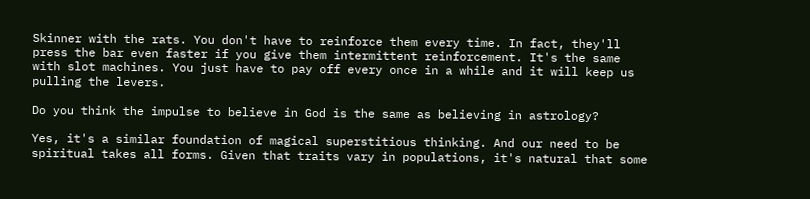Skinner with the rats. You don't have to reinforce them every time. In fact, they'll press the bar even faster if you give them intermittent reinforcement. It's the same with slot machines. You just have to pay off every once in a while and it will keep us pulling the levers.

Do you think the impulse to believe in God is the same as believing in astrology?

Yes, it's a similar foundation of magical superstitious thinking. And our need to be spiritual takes all forms. Given that traits vary in populations, it's natural that some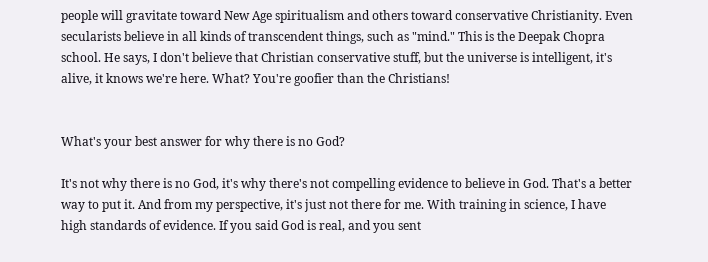people will gravitate toward New Age spiritualism and others toward conservative Christianity. Even secularists believe in all kinds of transcendent things, such as "mind." This is the Deepak Chopra school. He says, I don't believe that Christian conservative stuff, but the universe is intelligent, it's alive, it knows we're here. What? You're goofier than the Christians!


What's your best answer for why there is no God?

It's not why there is no God, it's why there's not compelling evidence to believe in God. That's a better way to put it. And from my perspective, it's just not there for me. With training in science, I have high standards of evidence. If you said God is real, and you sent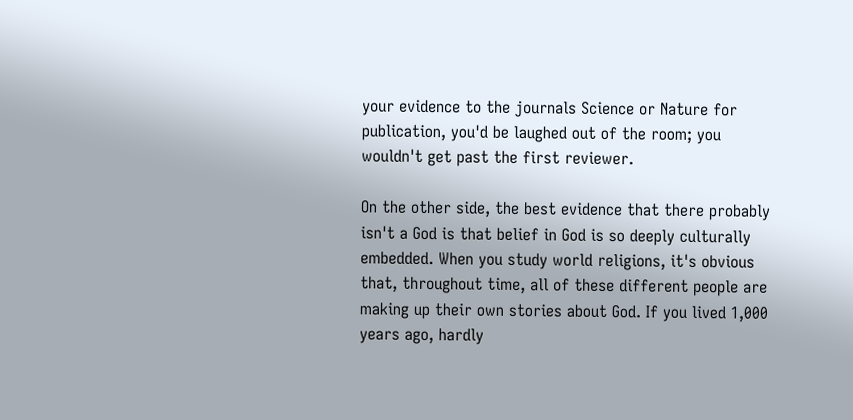your evidence to the journals Science or Nature for publication, you'd be laughed out of the room; you wouldn't get past the first reviewer.

On the other side, the best evidence that there probably isn't a God is that belief in God is so deeply culturally embedded. When you study world religions, it's obvious that, throughout time, all of these different people are making up their own stories about God. If you lived 1,000 years ago, hardly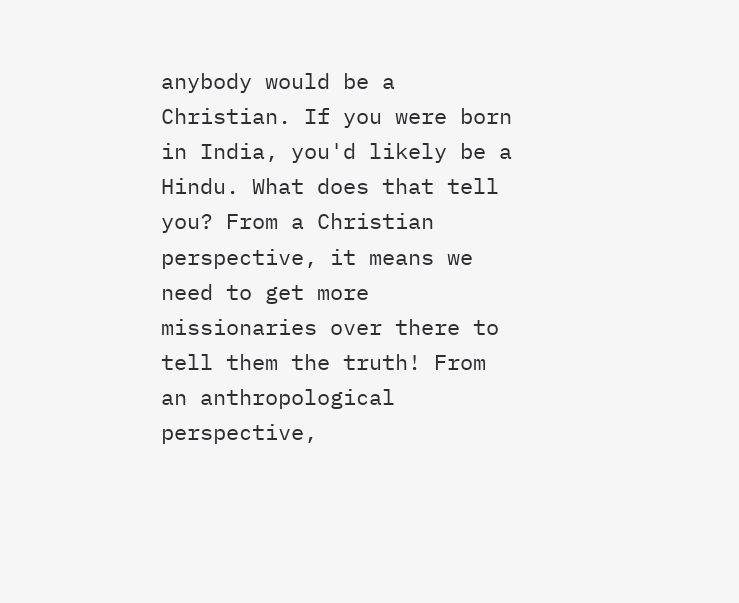anybody would be a Christian. If you were born in India, you'd likely be a Hindu. What does that tell you? From a Christian perspective, it means we need to get more missionaries over there to tell them the truth! From an anthropological perspective,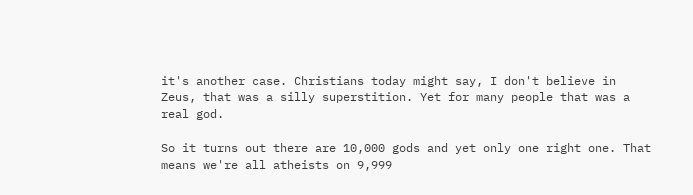it's another case. Christians today might say, I don't believe in Zeus, that was a silly superstition. Yet for many people that was a real god.

So it turns out there are 10,000 gods and yet only one right one. That means we're all atheists on 9,999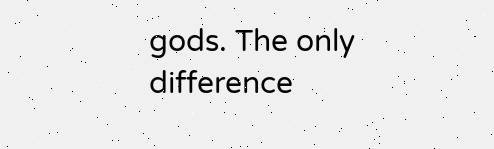gods. The only difference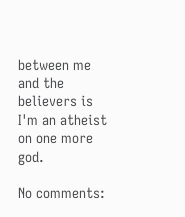between me and the believers is I'm an atheist on one more god.

No comments: